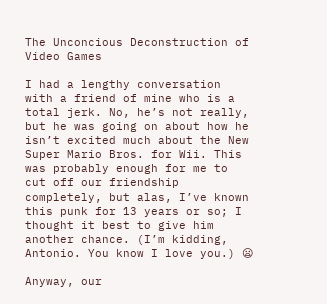The Unconcious Deconstruction of Video Games

I had a lengthy conversation with a friend of mine who is a total jerk. No, he’s not really, but he was going on about how he isn’t excited much about the New Super Mario Bros. for Wii. This was probably enough for me to cut off our friendship completely, but alas, I’ve known this punk for 13 years or so; I thought it best to give him another chance. (I’m kidding, Antonio. You know I love you.) 😦

Anyway, our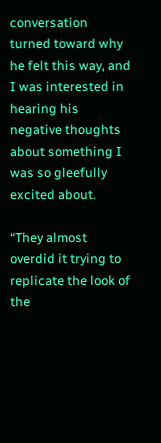conversation turned toward why he felt this way, and I was interested in hearing his negative thoughts about something I was so gleefully excited about.

“They almost overdid it trying to replicate the look of the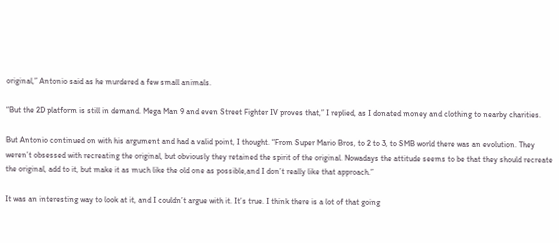original,” Antonio said as he murdered a few small animals.

“But the 2D platform is still in demand. Mega Man 9 and even Street Fighter IV proves that,” I replied, as I donated money and clothing to nearby charities.

But Antonio continued on with his argument and had a valid point, I thought. “From Super Mario Bros, to 2 to 3, to SMB world there was an evolution. They weren’t obsessed with recreating the original, but obviously they retained the spirit of the original. Nowadays the attitude seems to be that they should recreate the original, add to it, but make it as much like the old one as possible,and I don’t really like that approach.”

It was an interesting way to look at it, and I couldn’t argue with it. It’s true. I think there is a lot of that going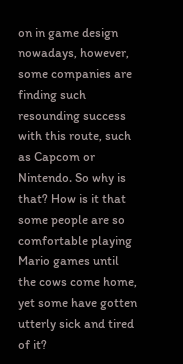on in game design nowadays, however, some companies are finding such resounding success with this route, such as Capcom or Nintendo. So why is that? How is it that some people are so comfortable playing Mario games until the cows come home, yet some have gotten utterly sick and tired of it?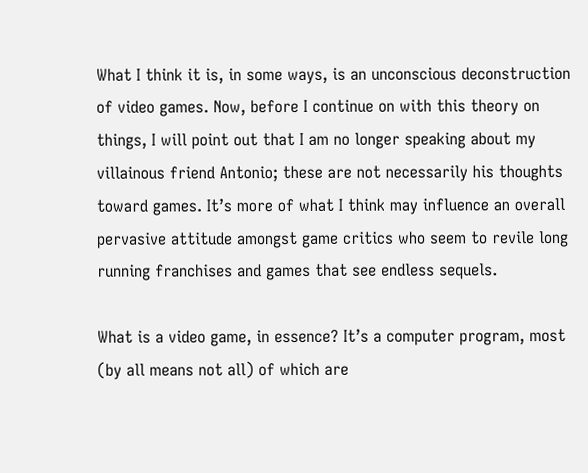What I think it is, in some ways, is an unconscious deconstruction of video games. Now, before I continue on with this theory on things, I will point out that I am no longer speaking about my villainous friend Antonio; these are not necessarily his thoughts toward games. It’s more of what I think may influence an overall pervasive attitude amongst game critics who seem to revile long running franchises and games that see endless sequels.

What is a video game, in essence? It’s a computer program, most (by all means not all) of which are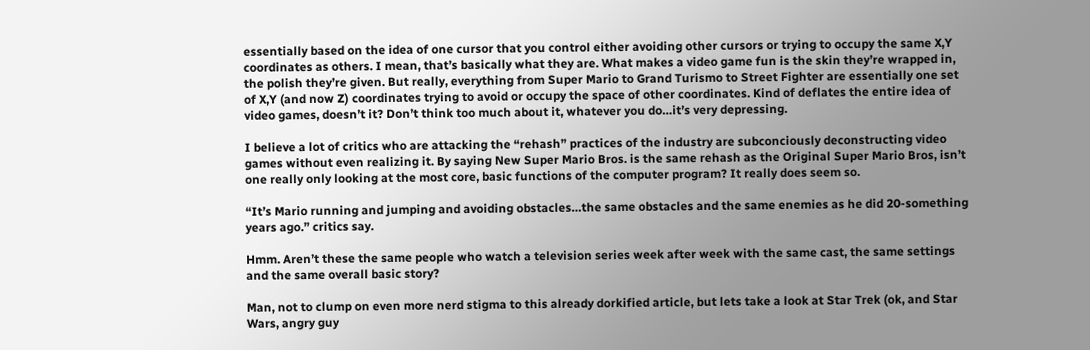essentially based on the idea of one cursor that you control either avoiding other cursors or trying to occupy the same X,Y coordinates as others. I mean, that’s basically what they are. What makes a video game fun is the skin they’re wrapped in, the polish they’re given. But really, everything from Super Mario to Grand Turismo to Street Fighter are essentially one set of X,Y (and now Z) coordinates trying to avoid or occupy the space of other coordinates. Kind of deflates the entire idea of video games, doesn’t it? Don’t think too much about it, whatever you do…it’s very depressing.

I believe a lot of critics who are attacking the “rehash” practices of the industry are subconciously deconstructing video games without even realizing it. By saying New Super Mario Bros. is the same rehash as the Original Super Mario Bros, isn’t one really only looking at the most core, basic functions of the computer program? It really does seem so.

“It’s Mario running and jumping and avoiding obstacles…the same obstacles and the same enemies as he did 20-something years ago.” critics say.

Hmm. Aren’t these the same people who watch a television series week after week with the same cast, the same settings and the same overall basic story?

Man, not to clump on even more nerd stigma to this already dorkified article, but lets take a look at Star Trek (ok, and Star Wars, angry guy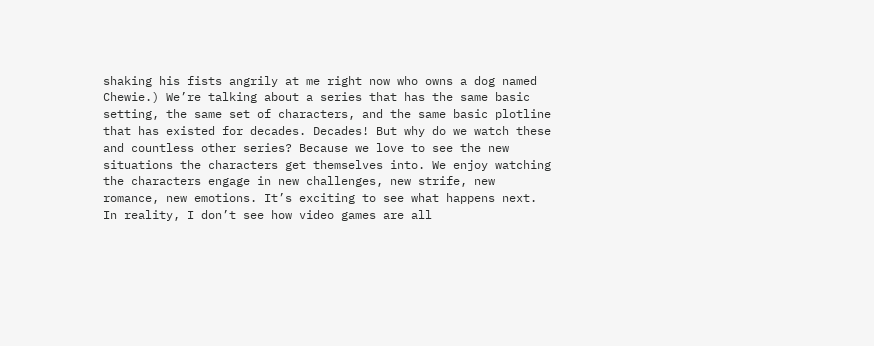shaking his fists angrily at me right now who owns a dog named Chewie.) We’re talking about a series that has the same basic setting, the same set of characters, and the same basic plotline that has existed for decades. Decades! But why do we watch these and countless other series? Because we love to see the new situations the characters get themselves into. We enjoy watching the characters engage in new challenges, new strife, new romance, new emotions. It’s exciting to see what happens next. In reality, I don’t see how video games are all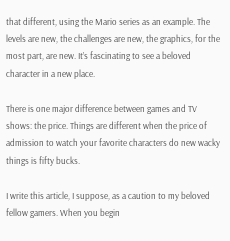that different, using the Mario series as an example. The levels are new, the challenges are new, the graphics, for the most part, are new. It’s fascinating to see a beloved character in a new place.

There is one major difference between games and TV shows: the price. Things are different when the price of admission to watch your favorite characters do new wacky things is fifty bucks.

I write this article, I suppose, as a caution to my beloved fellow gamers. When you begin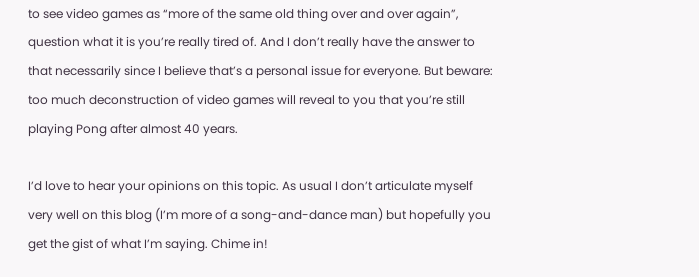to see video games as “more of the same old thing over and over again”, question what it is you’re really tired of. And I don’t really have the answer to that necessarily since I believe that’s a personal issue for everyone. But beware: too much deconstruction of video games will reveal to you that you’re still playing Pong after almost 40 years.

I’d love to hear your opinions on this topic. As usual I don’t articulate myself very well on this blog (I’m more of a song-and-dance man) but hopefully you get the gist of what I’m saying. Chime in!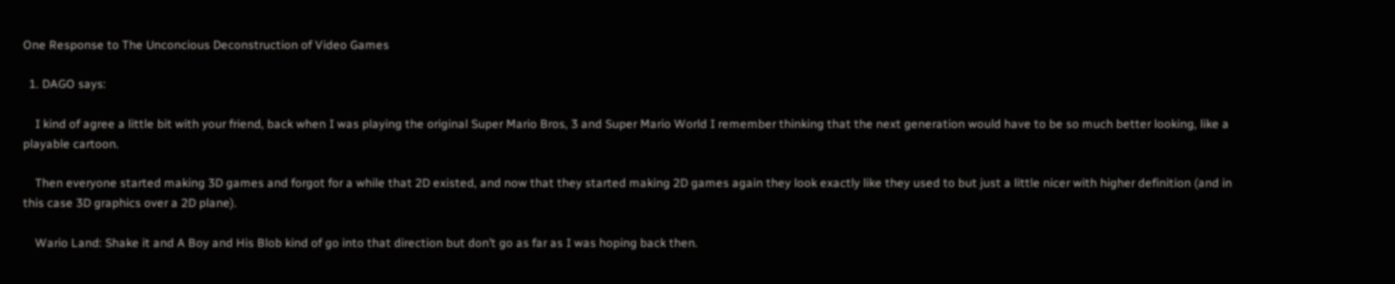One Response to The Unconcious Deconstruction of Video Games

  1. DAGO says:

    I kind of agree a little bit with your friend, back when I was playing the original Super Mario Bros, 3 and Super Mario World I remember thinking that the next generation would have to be so much better looking, like a playable cartoon.

    Then everyone started making 3D games and forgot for a while that 2D existed, and now that they started making 2D games again they look exactly like they used to but just a little nicer with higher definition (and in this case 3D graphics over a 2D plane).

    Wario Land: Shake it and A Boy and His Blob kind of go into that direction but don’t go as far as I was hoping back then.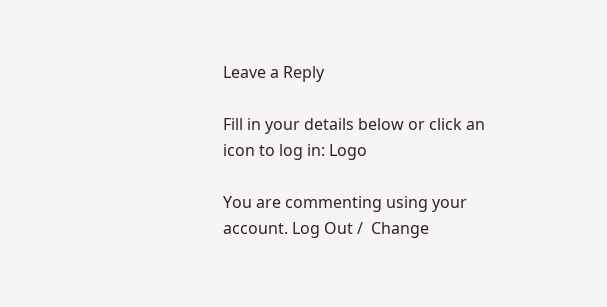Leave a Reply

Fill in your details below or click an icon to log in: Logo

You are commenting using your account. Log Out /  Change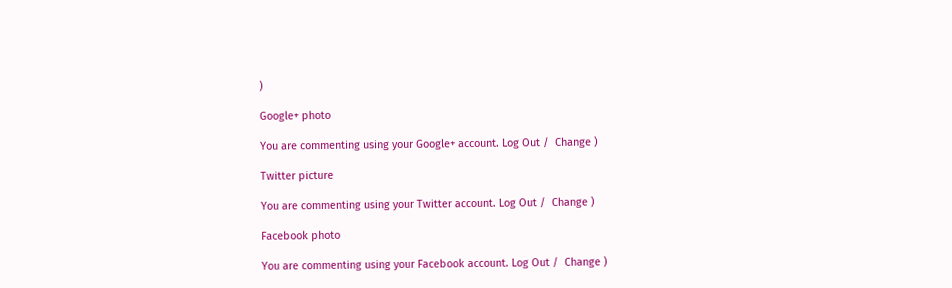)

Google+ photo

You are commenting using your Google+ account. Log Out /  Change )

Twitter picture

You are commenting using your Twitter account. Log Out /  Change )

Facebook photo

You are commenting using your Facebook account. Log Out /  Change )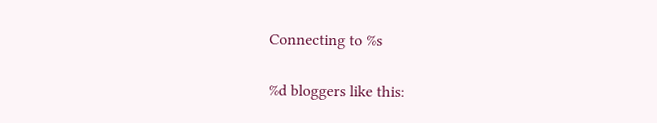Connecting to %s

%d bloggers like this: